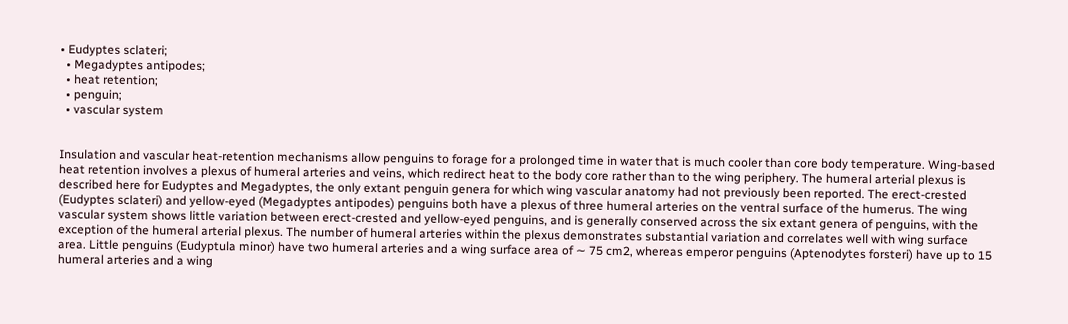• Eudyptes sclateri;
  • Megadyptes antipodes;
  • heat retention;
  • penguin;
  • vascular system


Insulation and vascular heat-retention mechanisms allow penguins to forage for a prolonged time in water that is much cooler than core body temperature. Wing-based heat retention involves a plexus of humeral arteries and veins, which redirect heat to the body core rather than to the wing periphery. The humeral arterial plexus is described here for Eudyptes and Megadyptes, the only extant penguin genera for which wing vascular anatomy had not previously been reported. The erect-crested (Eudyptes sclateri) and yellow-eyed (Megadyptes antipodes) penguins both have a plexus of three humeral arteries on the ventral surface of the humerus. The wing vascular system shows little variation between erect-crested and yellow-eyed penguins, and is generally conserved across the six extant genera of penguins, with the exception of the humeral arterial plexus. The number of humeral arteries within the plexus demonstrates substantial variation and correlates well with wing surface area. Little penguins (Eudyptula minor) have two humeral arteries and a wing surface area of ∼ 75 cm2, whereas emperor penguins (Aptenodytes forsteri) have up to 15 humeral arteries and a wing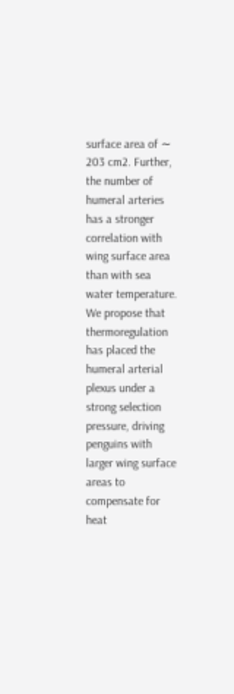surface area of ∼ 203 cm2. Further, the number of humeral arteries has a stronger correlation with wing surface area than with sea water temperature. We propose that thermoregulation has placed the humeral arterial plexus under a strong selection pressure, driving penguins with larger wing surface areas to compensate for heat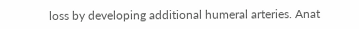loss by developing additional humeral arteries. Anat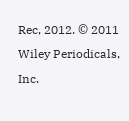Rec, 2012. © 2011 Wiley Periodicals, Inc.